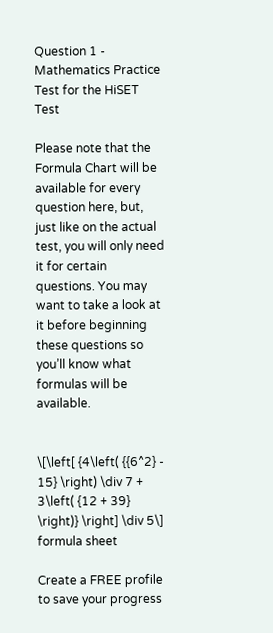Question 1 - Mathematics Practice Test for the HiSET Test

Please note that the Formula Chart will be available for every question here, but, just like on the actual test, you will only need it for certain questions. You may want to take a look at it before beginning these questions so you’ll know what formulas will be available.


\[\left[ {4\left( {{6^2} - 15} \right) \div 7 + 3\left( {12 + 39} \right)} \right] \div 5\]
formula sheet

Create a FREE profile to save your progress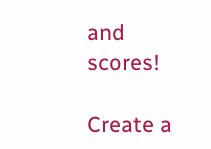and scores!

Create a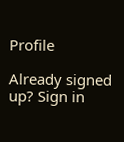Profile

Already signed up? Sign in